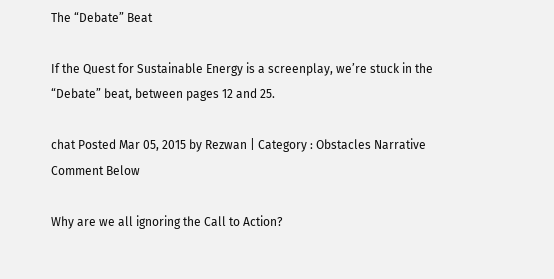The “Debate” Beat

If the Quest for Sustainable Energy is a screenplay, we’re stuck in the “Debate” beat, between pages 12 and 25.

chat Posted Mar 05, 2015 by Rezwan | Category : Obstacles Narrative
Comment Below

Why are we all ignoring the Call to Action?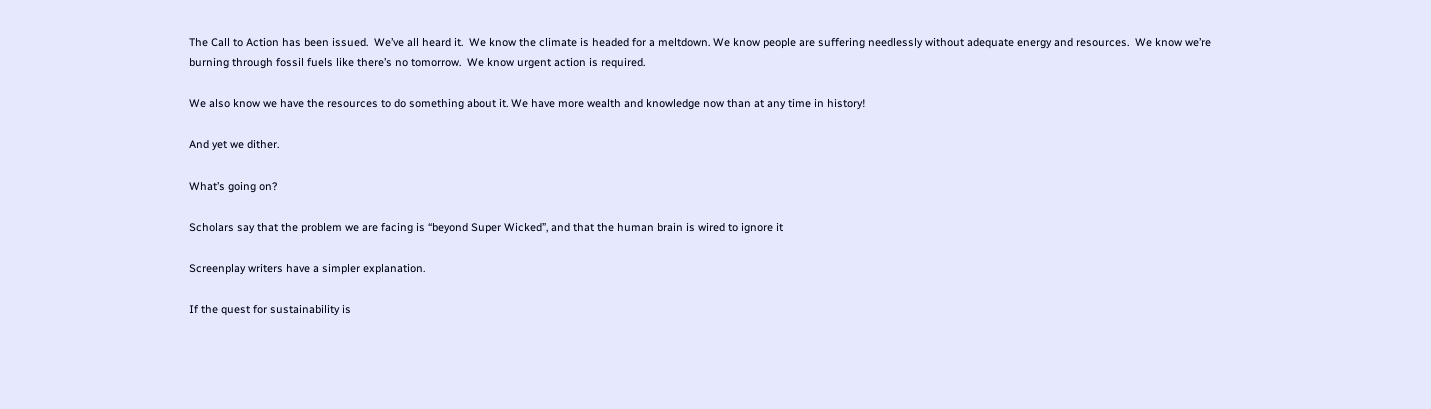The Call to Action has been issued.  We’ve all heard it.  We know the climate is headed for a meltdown. We know people are suffering needlessly without adequate energy and resources.  We know we’re burning through fossil fuels like there’s no tomorrow.  We know urgent action is required.

We also know we have the resources to do something about it. We have more wealth and knowledge now than at any time in history!

And yet we dither.

What’s going on?

Scholars say that the problem we are facing is “beyond Super Wicked”, and that the human brain is wired to ignore it

Screenplay writers have a simpler explanation.

If the quest for sustainability is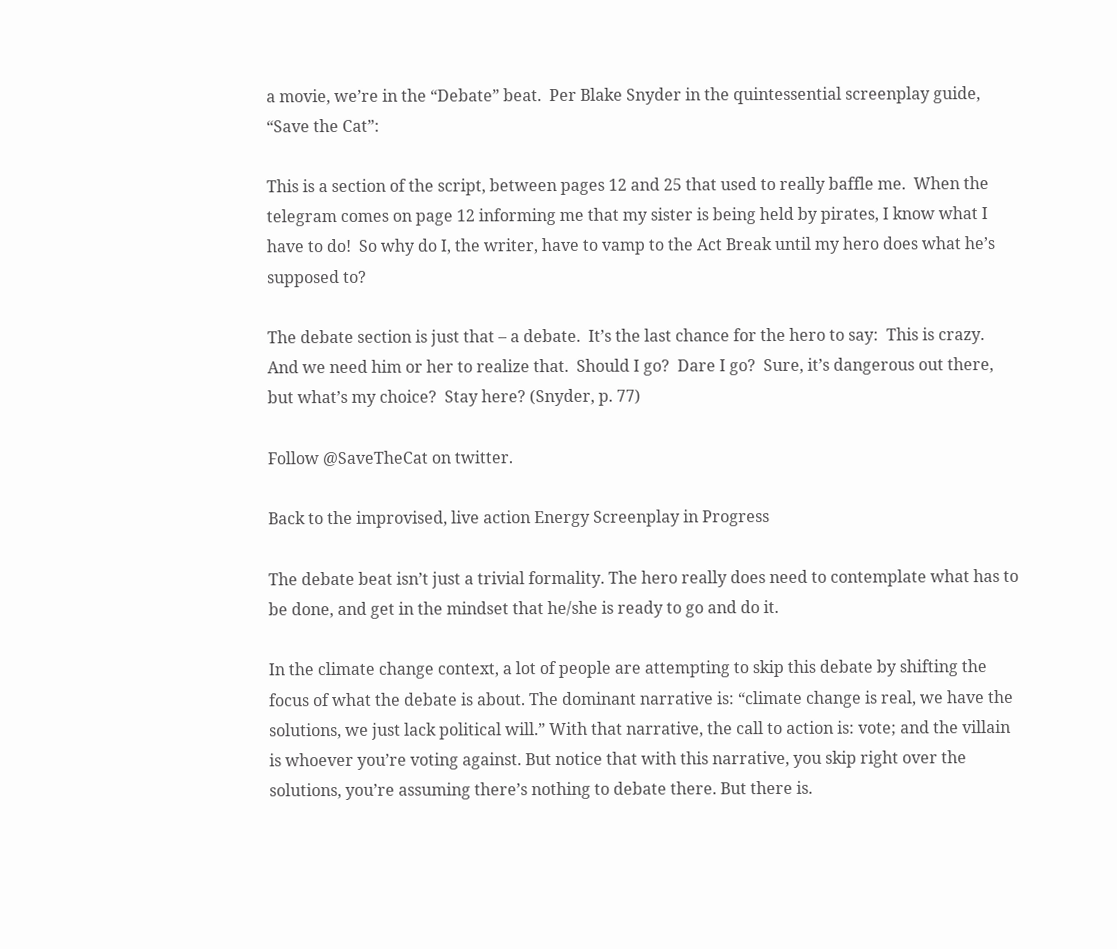a movie, we’re in the “Debate” beat.  Per Blake Snyder in the quintessential screenplay guide, “Save the Cat”:

This is a section of the script, between pages 12 and 25 that used to really baffle me.  When the telegram comes on page 12 informing me that my sister is being held by pirates, I know what I have to do!  So why do I, the writer, have to vamp to the Act Break until my hero does what he’s supposed to?

The debate section is just that – a debate.  It’s the last chance for the hero to say:  This is crazy.  And we need him or her to realize that.  Should I go?  Dare I go?  Sure, it’s dangerous out there, but what’s my choice?  Stay here? (Snyder, p. 77)

Follow @SaveTheCat on twitter.

Back to the improvised, live action Energy Screenplay in Progress

The debate beat isn’t just a trivial formality. The hero really does need to contemplate what has to be done, and get in the mindset that he/she is ready to go and do it.

In the climate change context, a lot of people are attempting to skip this debate by shifting the focus of what the debate is about. The dominant narrative is: “climate change is real, we have the solutions, we just lack political will.” With that narrative, the call to action is: vote; and the villain is whoever you’re voting against. But notice that with this narrative, you skip right over the solutions, you’re assuming there’s nothing to debate there. But there is.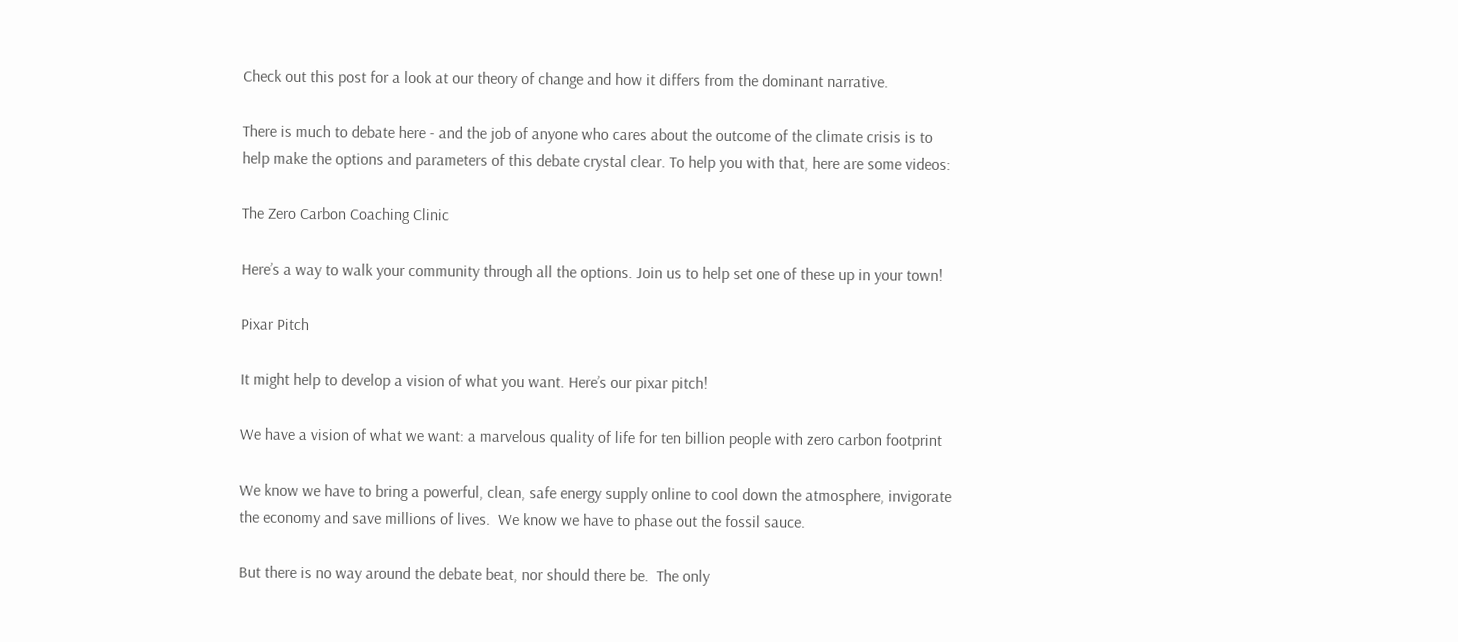Check out this post for a look at our theory of change and how it differs from the dominant narrative.

There is much to debate here - and the job of anyone who cares about the outcome of the climate crisis is to help make the options and parameters of this debate crystal clear. To help you with that, here are some videos:

The Zero Carbon Coaching Clinic

Here’s a way to walk your community through all the options. Join us to help set one of these up in your town!

Pixar Pitch

It might help to develop a vision of what you want. Here’s our pixar pitch!

We have a vision of what we want: a marvelous quality of life for ten billion people with zero carbon footprint

We know we have to bring a powerful, clean, safe energy supply online to cool down the atmosphere, invigorate the economy and save millions of lives.  We know we have to phase out the fossil sauce.

But there is no way around the debate beat, nor should there be.  The only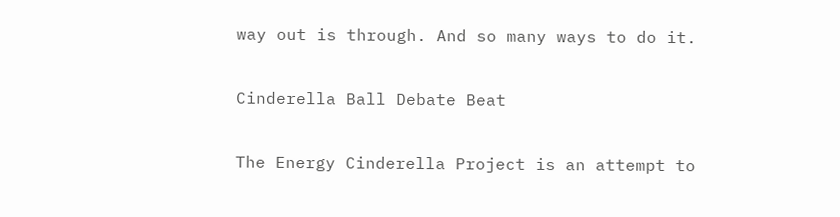way out is through. And so many ways to do it.

Cinderella Ball Debate Beat

The Energy Cinderella Project is an attempt to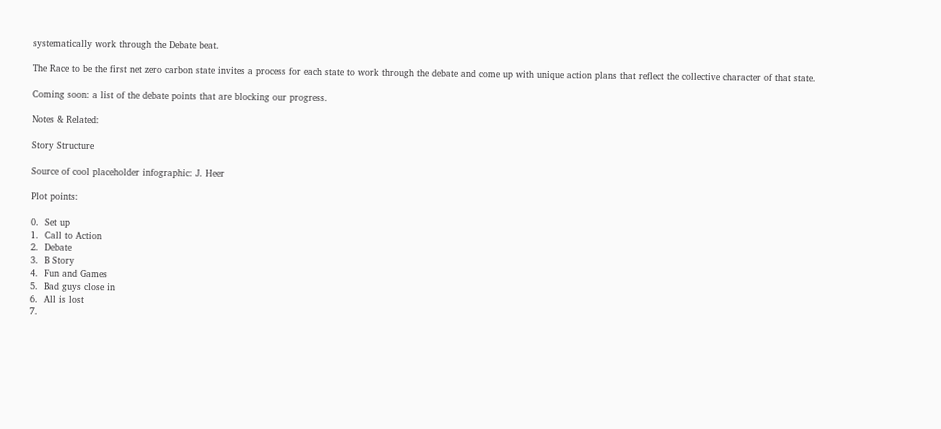systematically work through the Debate beat.

The Race to be the first net zero carbon state invites a process for each state to work through the debate and come up with unique action plans that reflect the collective character of that state.

Coming soon: a list of the debate points that are blocking our progress.

Notes & Related:

Story Structure

Source of cool placeholder infographic: J. Heer

Plot points:

0.  Set up
1.  Call to Action
2.  Debate
3.  B Story
4.  Fun and Games
5.  Bad guys close in
6.  All is lost
7.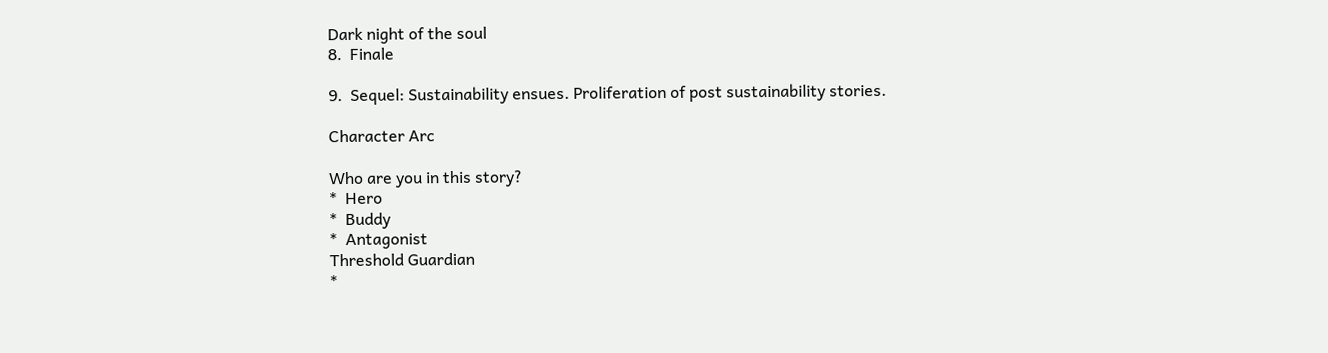Dark night of the soul
8.  Finale

9.  Sequel: Sustainability ensues. Proliferation of post sustainability stories.

Character Arc

Who are you in this story?
*  Hero
*  Buddy
*  Antagonist
Threshold Guardian
*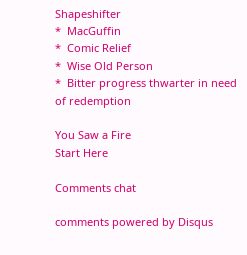Shapeshifter
*  MacGuffin
*  Comic Relief
*  Wise Old Person
*  Bitter progress thwarter in need of redemption

You Saw a Fire
Start Here

Comments chat

comments powered by Disqus